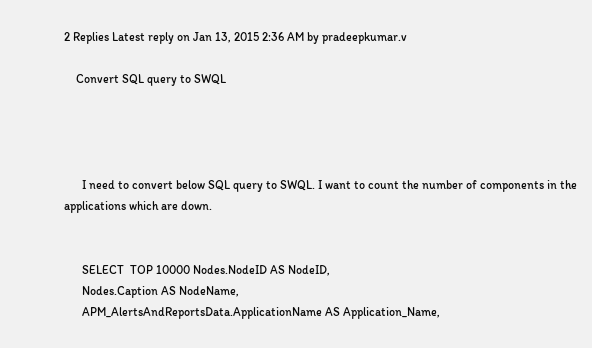2 Replies Latest reply on Jan 13, 2015 2:36 AM by pradeepkumar.v

    Convert SQL query to SWQL




      I need to convert below SQL query to SWQL. I want to count the number of components in the applications which are down.


      SELECT  TOP 10000 Nodes.NodeID AS NodeID,
      Nodes.Caption AS NodeName,
      APM_AlertsAndReportsData.ApplicationName AS Application_Name,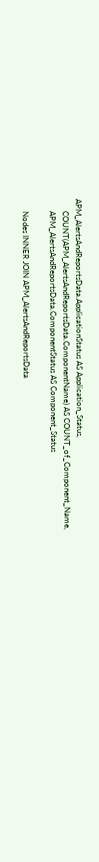APM_AlertsAndReportsData.ApplicationStatus AS Application_Status,
      COUNT(APM_AlertsAndReportsData.ComponentName) AS COUNT_of_Component_Name,
      APM_AlertsAndReportsData.ComponentStatus AS Component_Status

      Nodes INNER JOIN APM_AlertsAndReportsData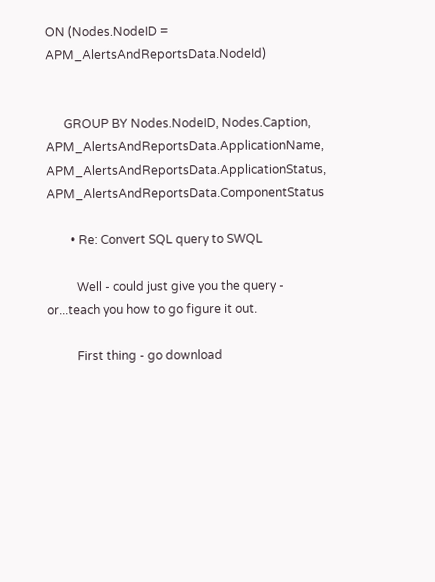ON (Nodes.NodeID = APM_AlertsAndReportsData.NodeId)


      GROUP BY Nodes.NodeID, Nodes.Caption, APM_AlertsAndReportsData.ApplicationName, APM_AlertsAndReportsData.ApplicationStatus, APM_AlertsAndReportsData.ComponentStatus

        • Re: Convert SQL query to SWQL

          Well - could just give you the query - or...teach you how to go figure it out.

          First thing - go download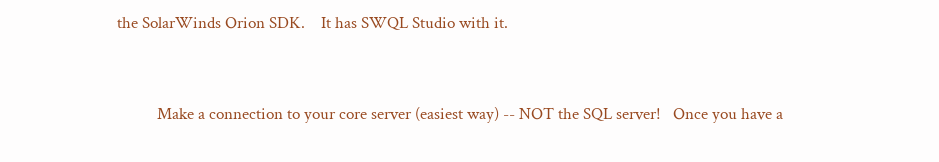the SolarWinds Orion SDK.    It has SWQL Studio with it.


          Make a connection to your core server (easiest way) -- NOT the SQL server!   Once you have a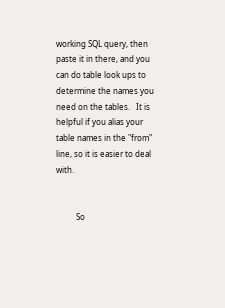working SQL query, then paste it in there, and you can do table look ups to determine the names you need on the tables.   It is helpful if you alias your table names in the "from" line, so it is easier to deal with.


          So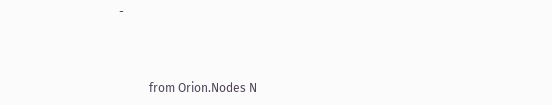-



          from Orion.Nodes N